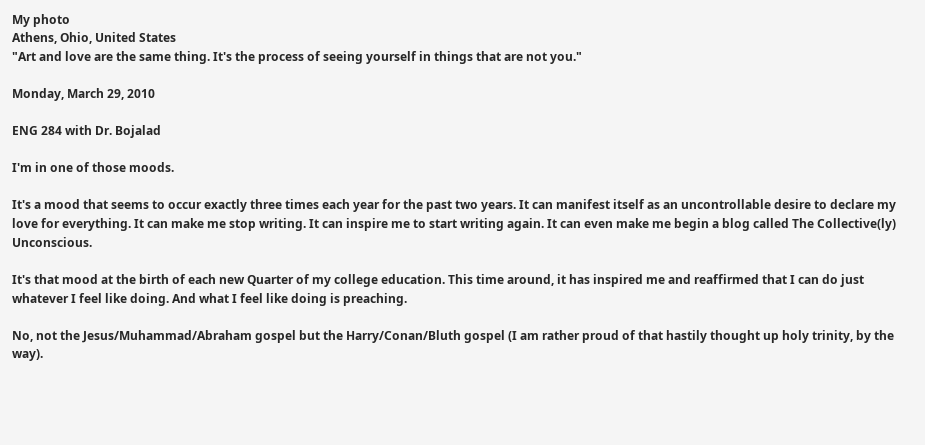My photo
Athens, Ohio, United States
"Art and love are the same thing. It's the process of seeing yourself in things that are not you."

Monday, March 29, 2010

ENG 284 with Dr. Bojalad

I'm in one of those moods.

It's a mood that seems to occur exactly three times each year for the past two years. It can manifest itself as an uncontrollable desire to declare my love for everything. It can make me stop writing. It can inspire me to start writing again. It can even make me begin a blog called The Collective(ly) Unconscious.

It's that mood at the birth of each new Quarter of my college education. This time around, it has inspired me and reaffirmed that I can do just whatever I feel like doing. And what I feel like doing is preaching.

No, not the Jesus/Muhammad/Abraham gospel but the Harry/Conan/Bluth gospel (I am rather proud of that hastily thought up holy trinity, by the way).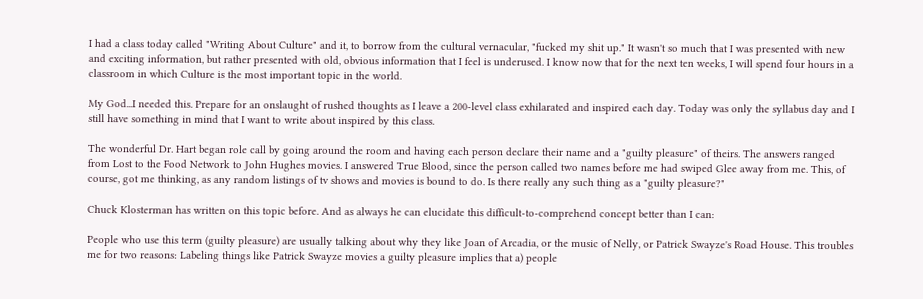I had a class today called "Writing About Culture" and it, to borrow from the cultural vernacular, "fucked my shit up." It wasn't so much that I was presented with new and exciting information, but rather presented with old, obvious information that I feel is underused. I know now that for the next ten weeks, I will spend four hours in a classroom in which Culture is the most important topic in the world.

My God...I needed this. Prepare for an onslaught of rushed thoughts as I leave a 200-level class exhilarated and inspired each day. Today was only the syllabus day and I still have something in mind that I want to write about inspired by this class.

The wonderful Dr. Hart began role call by going around the room and having each person declare their name and a "guilty pleasure" of theirs. The answers ranged from Lost to the Food Network to John Hughes movies. I answered True Blood, since the person called two names before me had swiped Glee away from me. This, of course, got me thinking, as any random listings of tv shows and movies is bound to do. Is there really any such thing as a "guilty pleasure?"

Chuck Klosterman has written on this topic before. And as always he can elucidate this difficult-to-comprehend concept better than I can:

People who use this term (guilty pleasure) are usually talking about why they like Joan of Arcadia, or the music of Nelly, or Patrick Swayze's Road House. This troubles me for two reasons: Labeling things like Patrick Swayze movies a guilty pleasure implies that a) people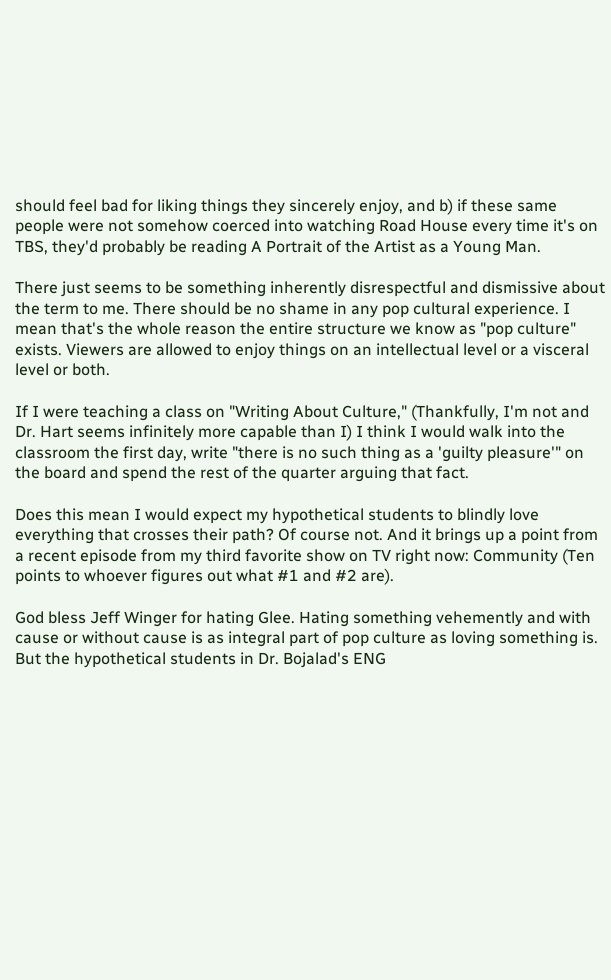should feel bad for liking things they sincerely enjoy, and b) if these same people were not somehow coerced into watching Road House every time it's on TBS, they'd probably be reading A Portrait of the Artist as a Young Man.

There just seems to be something inherently disrespectful and dismissive about the term to me. There should be no shame in any pop cultural experience. I mean that's the whole reason the entire structure we know as "pop culture" exists. Viewers are allowed to enjoy things on an intellectual level or a visceral level or both.

If I were teaching a class on "Writing About Culture," (Thankfully, I'm not and Dr. Hart seems infinitely more capable than I) I think I would walk into the classroom the first day, write "there is no such thing as a 'guilty pleasure'" on the board and spend the rest of the quarter arguing that fact.

Does this mean I would expect my hypothetical students to blindly love everything that crosses their path? Of course not. And it brings up a point from a recent episode from my third favorite show on TV right now: Community (Ten points to whoever figures out what #1 and #2 are).

God bless Jeff Winger for hating Glee. Hating something vehemently and with cause or without cause is as integral part of pop culture as loving something is. But the hypothetical students in Dr. Bojalad's ENG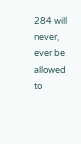284 will never, ever be allowed to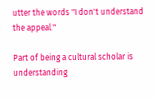utter the words "I don't understand the appeal."

Part of being a cultural scholar is understanding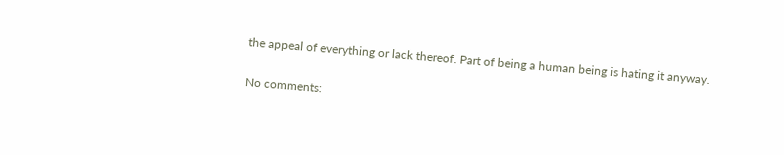the appeal of everything or lack thereof. Part of being a human being is hating it anyway.

No comments: